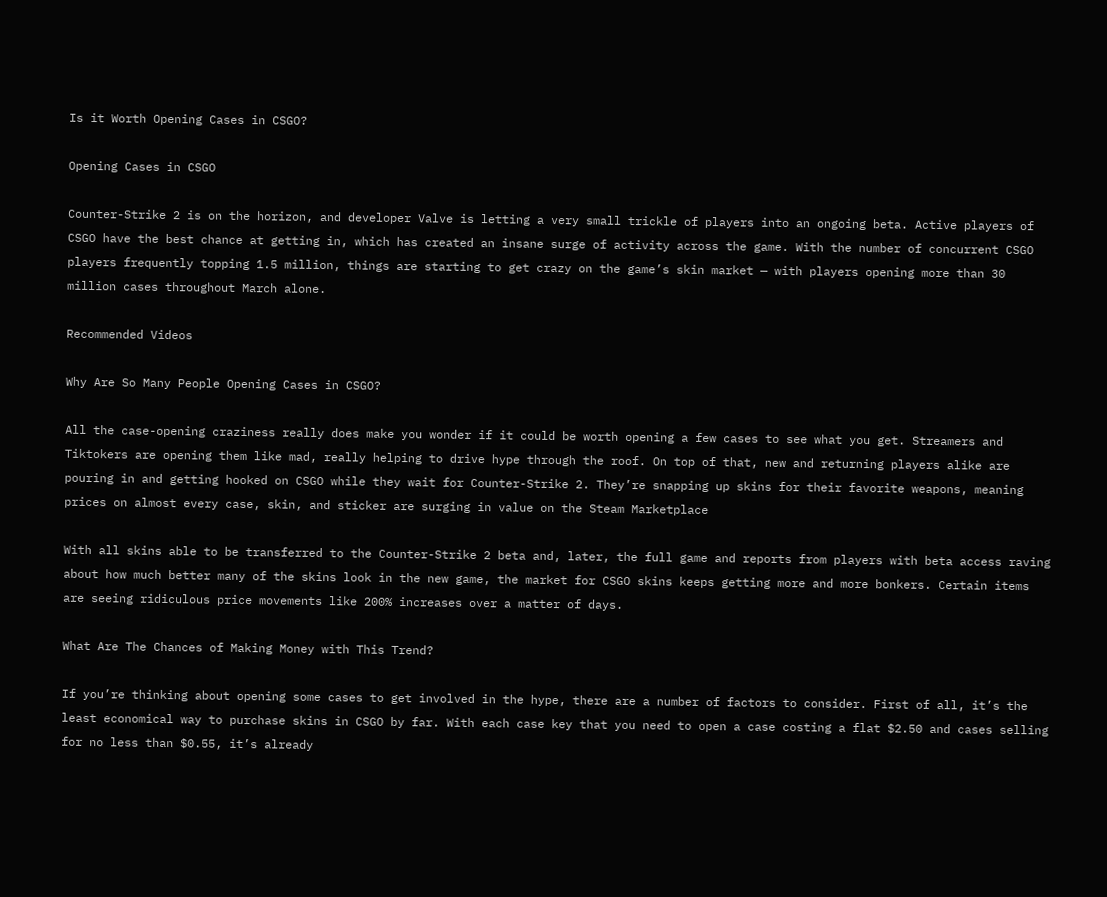Is it Worth Opening Cases in CSGO?

Opening Cases in CSGO

Counter-Strike 2 is on the horizon, and developer Valve is letting a very small trickle of players into an ongoing beta. Active players of CSGO have the best chance at getting in, which has created an insane surge of activity across the game. With the number of concurrent CSGO players frequently topping 1.5 million, things are starting to get crazy on the game’s skin market — with players opening more than 30 million cases throughout March alone.

Recommended Videos

Why Are So Many People Opening Cases in CSGO?

All the case-opening craziness really does make you wonder if it could be worth opening a few cases to see what you get. Streamers and Tiktokers are opening them like mad, really helping to drive hype through the roof. On top of that, new and returning players alike are pouring in and getting hooked on CSGO while they wait for Counter-Strike 2. They’re snapping up skins for their favorite weapons, meaning prices on almost every case, skin, and sticker are surging in value on the Steam Marketplace

With all skins able to be transferred to the Counter-Strike 2 beta and, later, the full game and reports from players with beta access raving about how much better many of the skins look in the new game, the market for CSGO skins keeps getting more and more bonkers. Certain items are seeing ridiculous price movements like 200% increases over a matter of days.

What Are The Chances of Making Money with This Trend?

If you’re thinking about opening some cases to get involved in the hype, there are a number of factors to consider. First of all, it’s the least economical way to purchase skins in CSGO by far. With each case key that you need to open a case costing a flat $2.50 and cases selling for no less than $0.55, it’s already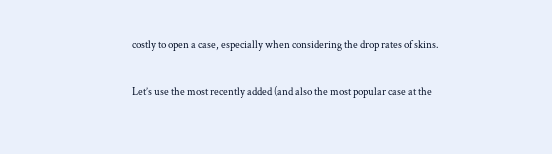costly to open a case, especially when considering the drop rates of skins.

Let’s use the most recently added (and also the most popular case at the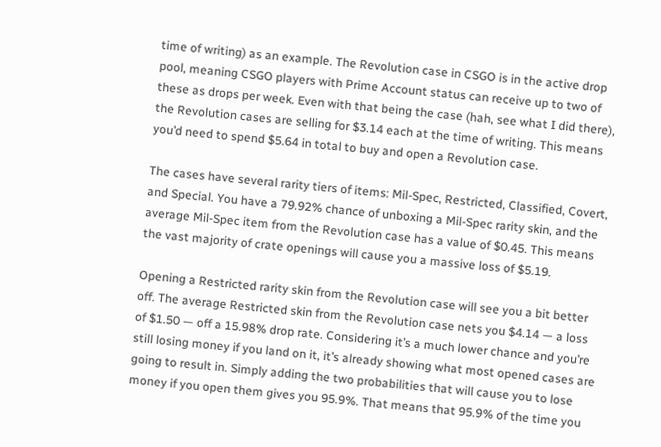time of writing) as an example. The Revolution case in CSGO is in the active drop pool, meaning CSGO players with Prime Account status can receive up to two of these as drops per week. Even with that being the case (hah, see what I did there), the Revolution cases are selling for $3.14 each at the time of writing. This means you’d need to spend $5.64 in total to buy and open a Revolution case.

The cases have several rarity tiers of items: Mil-Spec, Restricted, Classified, Covert, and Special. You have a 79.92% chance of unboxing a Mil-Spec rarity skin, and the average Mil-Spec item from the Revolution case has a value of $0.45. This means the vast majority of crate openings will cause you a massive loss of $5.19.

Opening a Restricted rarity skin from the Revolution case will see you a bit better off. The average Restricted skin from the Revolution case nets you $4.14 — a loss of $1.50 — off a 15.98% drop rate. Considering it’s a much lower chance and you’re still losing money if you land on it, it’s already showing what most opened cases are going to result in. Simply adding the two probabilities that will cause you to lose money if you open them gives you 95.9%. That means that 95.9% of the time you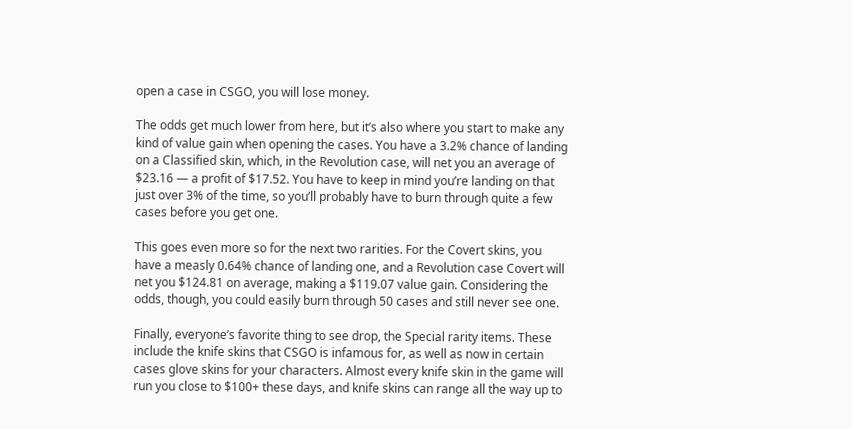open a case in CSGO, you will lose money.

The odds get much lower from here, but it’s also where you start to make any kind of value gain when opening the cases. You have a 3.2% chance of landing on a Classified skin, which, in the Revolution case, will net you an average of $23.16 — a profit of $17.52. You have to keep in mind you’re landing on that just over 3% of the time, so you’ll probably have to burn through quite a few cases before you get one.

This goes even more so for the next two rarities. For the Covert skins, you have a measly 0.64% chance of landing one, and a Revolution case Covert will net you $124.81 on average, making a $119.07 value gain. Considering the odds, though, you could easily burn through 50 cases and still never see one.

Finally, everyone’s favorite thing to see drop, the Special rarity items. These include the knife skins that CSGO is infamous for, as well as now in certain cases glove skins for your characters. Almost every knife skin in the game will run you close to $100+ these days, and knife skins can range all the way up to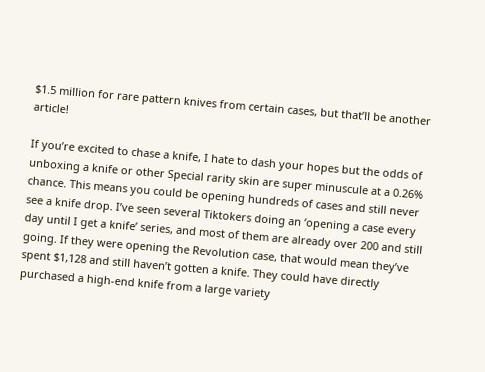$1.5 million for rare pattern knives from certain cases, but that’ll be another article!

If you’re excited to chase a knife, I hate to dash your hopes but the odds of unboxing a knife or other Special rarity skin are super minuscule at a 0.26% chance. This means you could be opening hundreds of cases and still never see a knife drop. I’ve seen several Tiktokers doing an ‘opening a case every day until I get a knife’ series, and most of them are already over 200 and still going. If they were opening the Revolution case, that would mean they’ve spent $1,128 and still haven’t gotten a knife. They could have directly purchased a high-end knife from a large variety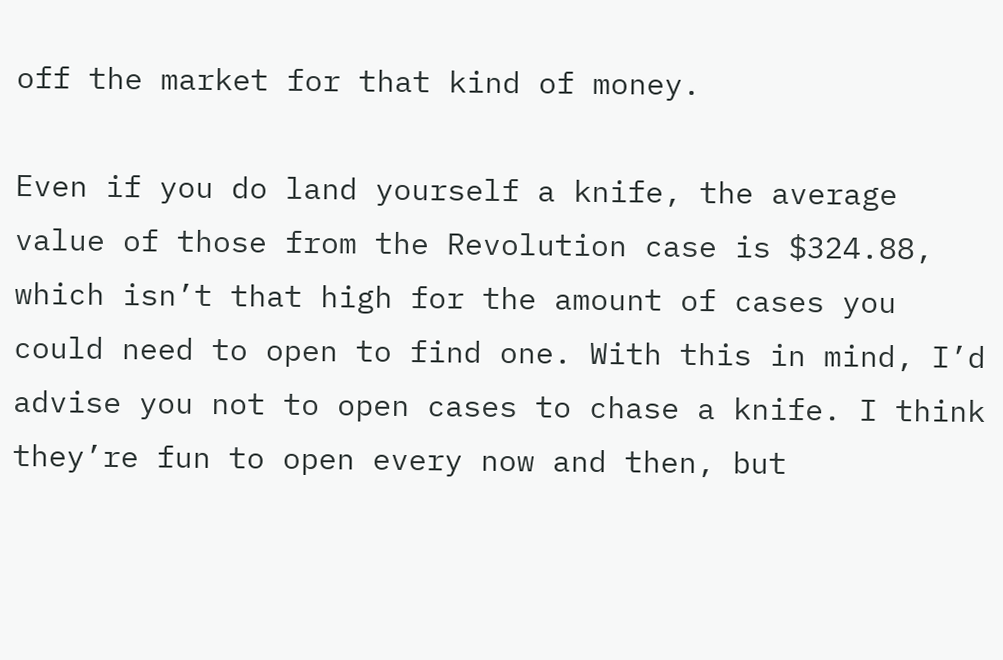off the market for that kind of money.

Even if you do land yourself a knife, the average value of those from the Revolution case is $324.88, which isn’t that high for the amount of cases you could need to open to find one. With this in mind, I’d advise you not to open cases to chase a knife. I think they’re fun to open every now and then, but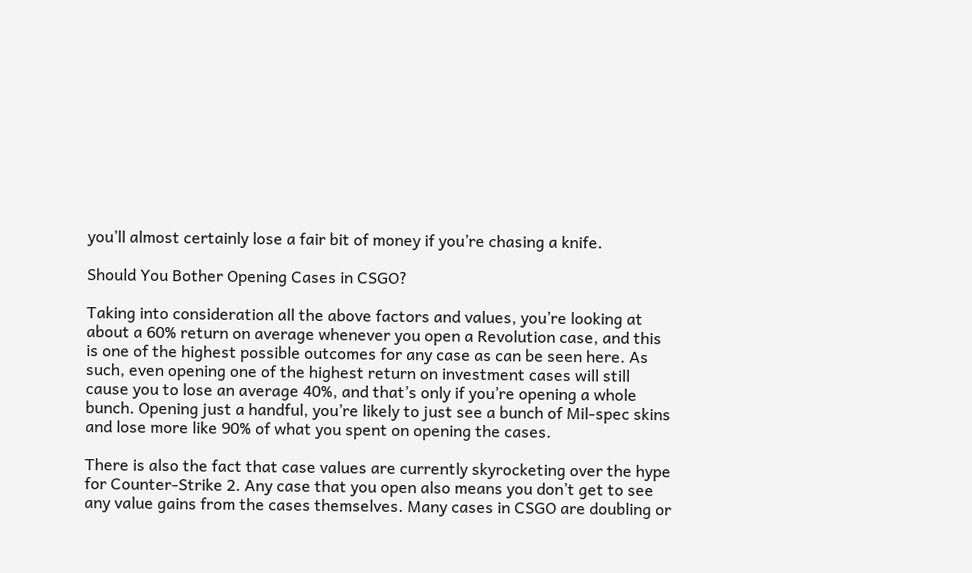you’ll almost certainly lose a fair bit of money if you’re chasing a knife.

Should You Bother Opening Cases in CSGO?

Taking into consideration all the above factors and values, you’re looking at about a 60% return on average whenever you open a Revolution case, and this is one of the highest possible outcomes for any case as can be seen here. As such, even opening one of the highest return on investment cases will still cause you to lose an average 40%, and that’s only if you’re opening a whole bunch. Opening just a handful, you’re likely to just see a bunch of Mil-spec skins and lose more like 90% of what you spent on opening the cases.

There is also the fact that case values are currently skyrocketing over the hype for Counter-Strike 2. Any case that you open also means you don’t get to see any value gains from the cases themselves. Many cases in CSGO are doubling or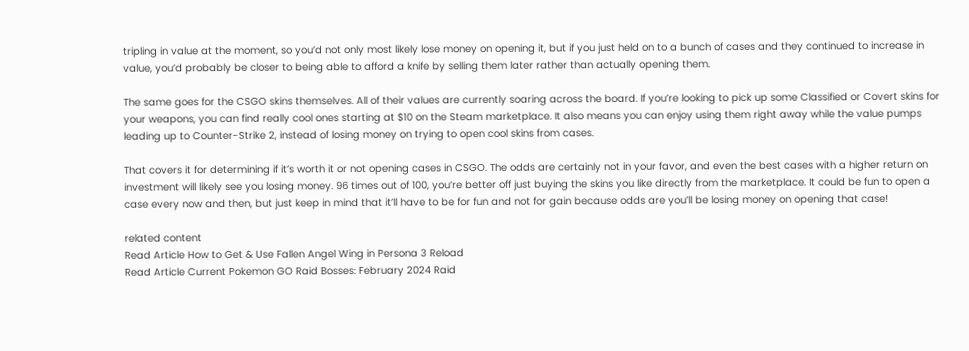tripling in value at the moment, so you’d not only most likely lose money on opening it, but if you just held on to a bunch of cases and they continued to increase in value, you’d probably be closer to being able to afford a knife by selling them later rather than actually opening them.

The same goes for the CSGO skins themselves. All of their values are currently soaring across the board. If you’re looking to pick up some Classified or Covert skins for your weapons, you can find really cool ones starting at $10 on the Steam marketplace. It also means you can enjoy using them right away while the value pumps leading up to Counter-Strike 2, instead of losing money on trying to open cool skins from cases.

That covers it for determining if it’s worth it or not opening cases in CSGO. The odds are certainly not in your favor, and even the best cases with a higher return on investment will likely see you losing money. 96 times out of 100, you’re better off just buying the skins you like directly from the marketplace. It could be fun to open a case every now and then, but just keep in mind that it’ll have to be for fun and not for gain because odds are you’ll be losing money on opening that case!

related content
Read Article How to Get & Use Fallen Angel Wing in Persona 3 Reload
Read Article Current Pokemon GO Raid Bosses: February 2024 Raid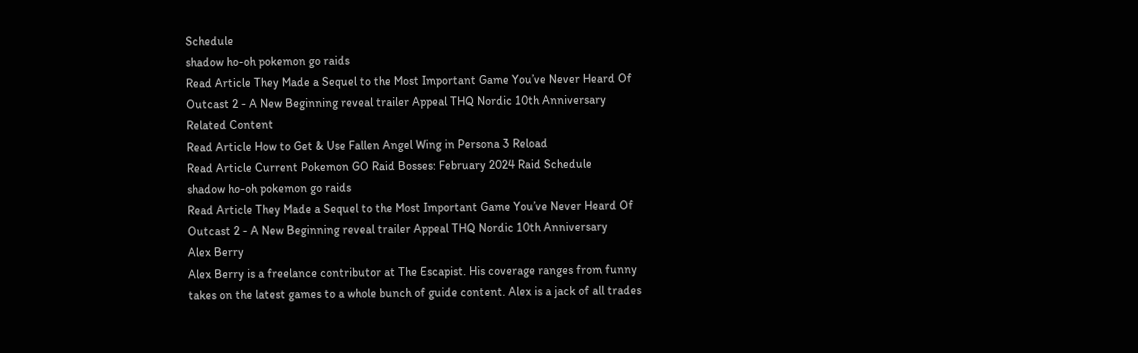Schedule
shadow ho-oh pokemon go raids
Read Article They Made a Sequel to the Most Important Game You’ve Never Heard Of
Outcast 2 - A New Beginning reveal trailer Appeal THQ Nordic 10th Anniversary
Related Content
Read Article How to Get & Use Fallen Angel Wing in Persona 3 Reload
Read Article Current Pokemon GO Raid Bosses: February 2024 Raid Schedule
shadow ho-oh pokemon go raids
Read Article They Made a Sequel to the Most Important Game You’ve Never Heard Of
Outcast 2 - A New Beginning reveal trailer Appeal THQ Nordic 10th Anniversary
Alex Berry
Alex Berry is a freelance contributor at The Escapist. His coverage ranges from funny takes on the latest games to a whole bunch of guide content. Alex is a jack of all trades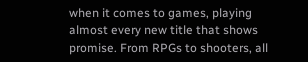when it comes to games, playing almost every new title that shows promise. From RPGs to shooters, all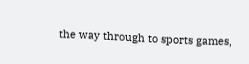the way through to sports games,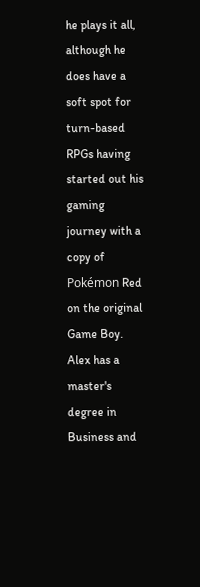he plays it all, although he does have a soft spot for turn-based RPGs having started out his gaming journey with a copy of Pokémon Red on the original Game Boy. Alex has a master's degree in Business and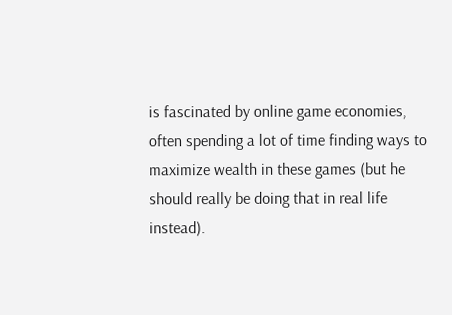is fascinated by online game economies, often spending a lot of time finding ways to maximize wealth in these games (but he should really be doing that in real life instead).